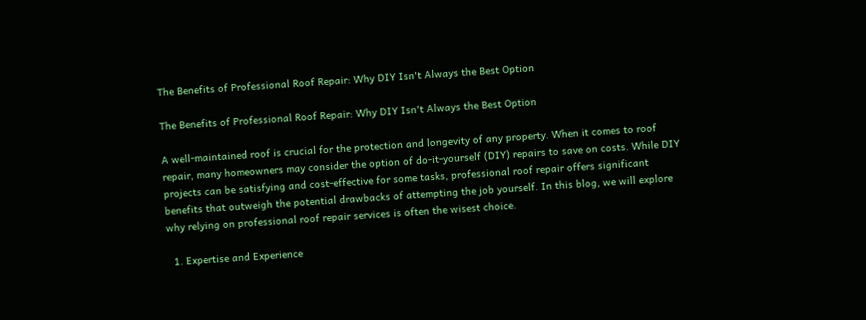The Benefits of Professional Roof Repair: Why DIY Isn't Always the Best Option

The Benefits of Professional Roof Repair: Why DIY Isn't Always the Best Option

A well-maintained roof is crucial for the protection and longevity of any property. When it comes to roof repair, many homeowners may consider the option of do-it-yourself (DIY) repairs to save on costs. While DIY projects can be satisfying and cost-effective for some tasks, professional roof repair offers significant benefits that outweigh the potential drawbacks of attempting the job yourself. In this blog, we will explore why relying on professional roof repair services is often the wisest choice.

  1. Expertise and Experience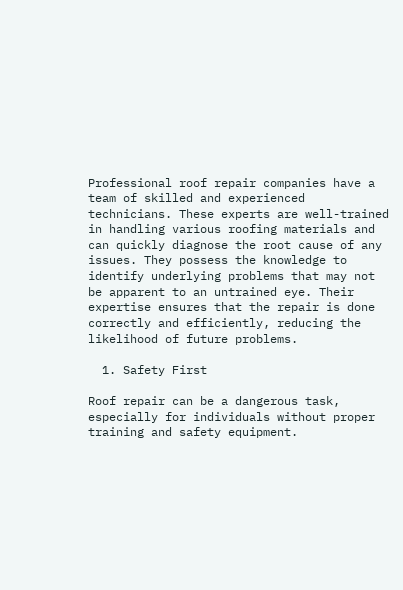Professional roof repair companies have a team of skilled and experienced technicians. These experts are well-trained in handling various roofing materials and can quickly diagnose the root cause of any issues. They possess the knowledge to identify underlying problems that may not be apparent to an untrained eye. Their expertise ensures that the repair is done correctly and efficiently, reducing the likelihood of future problems.

  1. Safety First

Roof repair can be a dangerous task, especially for individuals without proper training and safety equipment.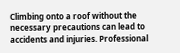Climbing onto a roof without the necessary precautions can lead to accidents and injuries. Professional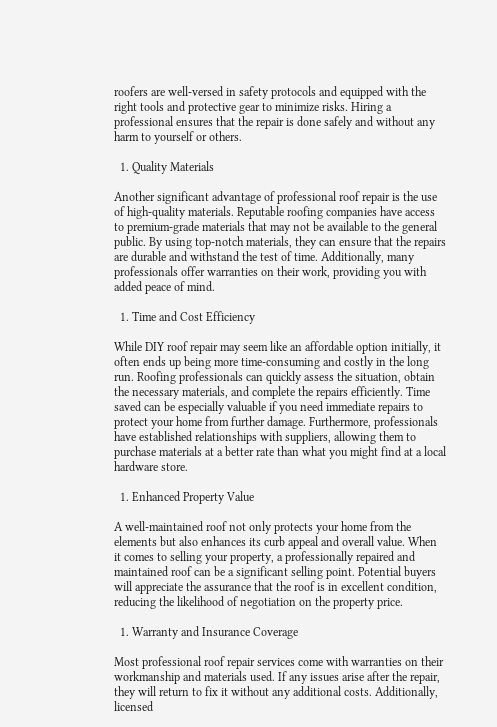roofers are well-versed in safety protocols and equipped with the right tools and protective gear to minimize risks. Hiring a professional ensures that the repair is done safely and without any harm to yourself or others.

  1. Quality Materials

Another significant advantage of professional roof repair is the use of high-quality materials. Reputable roofing companies have access to premium-grade materials that may not be available to the general public. By using top-notch materials, they can ensure that the repairs are durable and withstand the test of time. Additionally, many professionals offer warranties on their work, providing you with added peace of mind.

  1. Time and Cost Efficiency

While DIY roof repair may seem like an affordable option initially, it often ends up being more time-consuming and costly in the long run. Roofing professionals can quickly assess the situation, obtain the necessary materials, and complete the repairs efficiently. Time saved can be especially valuable if you need immediate repairs to protect your home from further damage. Furthermore, professionals have established relationships with suppliers, allowing them to purchase materials at a better rate than what you might find at a local hardware store.

  1. Enhanced Property Value

A well-maintained roof not only protects your home from the elements but also enhances its curb appeal and overall value. When it comes to selling your property, a professionally repaired and maintained roof can be a significant selling point. Potential buyers will appreciate the assurance that the roof is in excellent condition, reducing the likelihood of negotiation on the property price.

  1. Warranty and Insurance Coverage

Most professional roof repair services come with warranties on their workmanship and materials used. If any issues arise after the repair, they will return to fix it without any additional costs. Additionally, licensed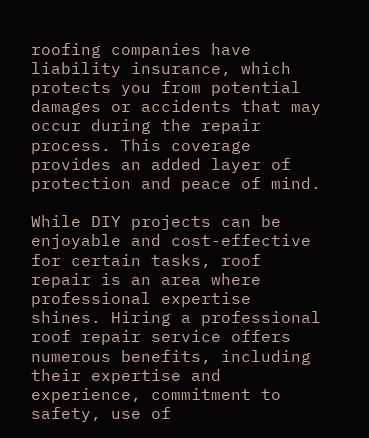roofing companies have liability insurance, which protects you from potential damages or accidents that may occur during the repair process. This coverage provides an added layer of protection and peace of mind.

While DIY projects can be enjoyable and cost-effective for certain tasks, roof repair is an area where professional expertise shines. Hiring a professional roof repair service offers numerous benefits, including their expertise and experience, commitment to safety, use of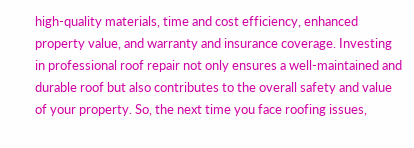high-quality materials, time and cost efficiency, enhanced property value, and warranty and insurance coverage. Investing in professional roof repair not only ensures a well-maintained and durable roof but also contributes to the overall safety and value of your property. So, the next time you face roofing issues,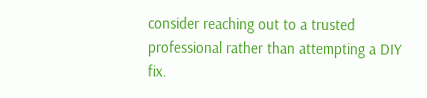consider reaching out to a trusted professional rather than attempting a DIY fix.